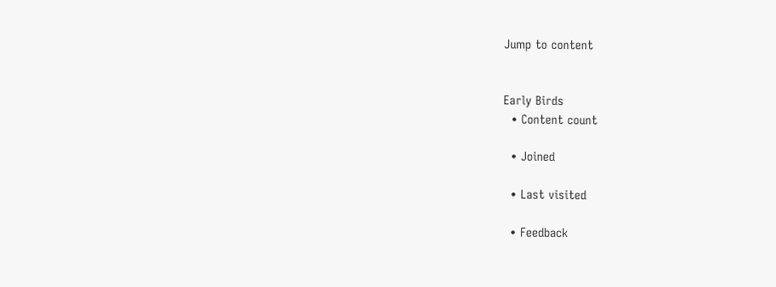Jump to content


Early Birds
  • Content count

  • Joined

  • Last visited

  • Feedback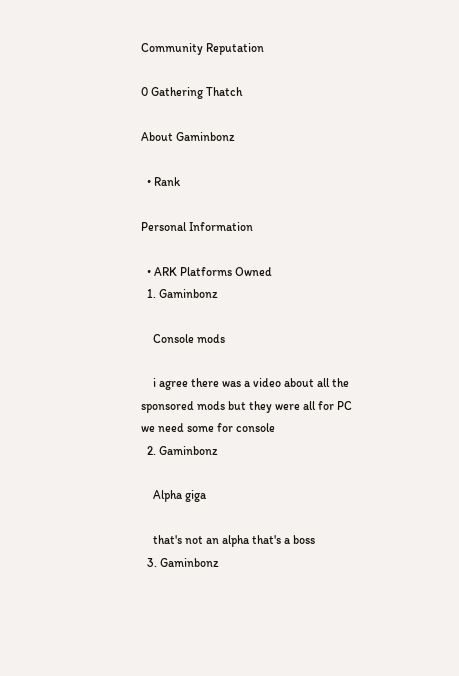Community Reputation

0 Gathering Thatch

About Gaminbonz

  • Rank

Personal Information

  • ARK Platforms Owned
  1. Gaminbonz

    Console mods

    i agree there was a video about all the sponsored mods but they were all for PC we need some for console
  2. Gaminbonz

    Alpha giga

    that's not an alpha that's a boss
  3. Gaminbonz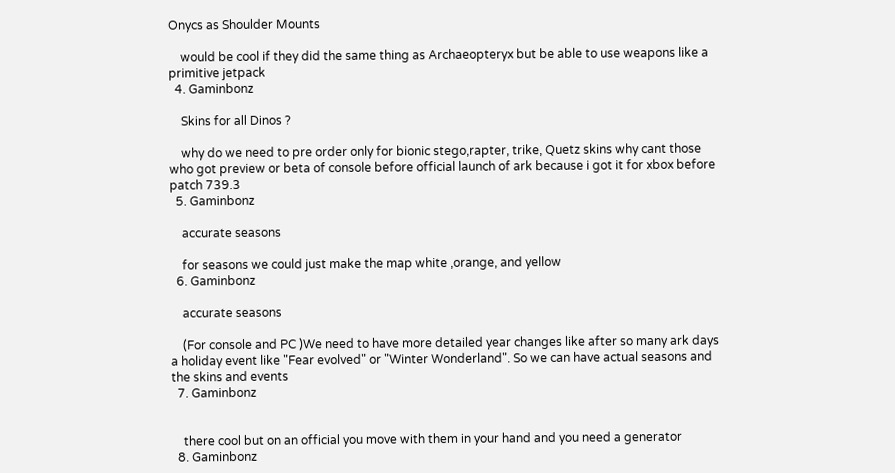Onycs as Shoulder Mounts

    would be cool if they did the same thing as Archaeopteryx but be able to use weapons like a primitive jetpack
  4. Gaminbonz

    Skins for all Dinos ?

    why do we need to pre order only for bionic stego,rapter, trike, Quetz skins why cant those who got preview or beta of console before official launch of ark because i got it for xbox before patch 739.3
  5. Gaminbonz

    accurate seasons

    for seasons we could just make the map white ,orange, and yellow
  6. Gaminbonz

    accurate seasons

    (For console and PC )We need to have more detailed year changes like after so many ark days a holiday event like "Fear evolved" or "Winter Wonderland". So we can have actual seasons and the skins and events
  7. Gaminbonz


    there cool but on an official you move with them in your hand and you need a generator
  8. Gaminbonz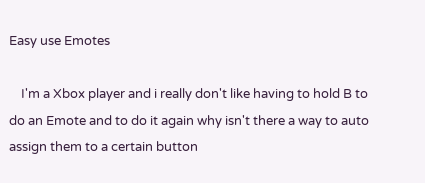Easy use Emotes

    I'm a Xbox player and i really don't like having to hold B to do an Emote and to do it again why isn't there a way to auto assign them to a certain button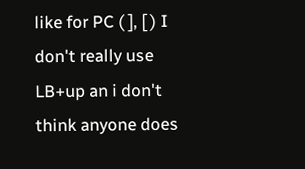like for PC ( ], [ ) I don't really use LB+up an i don't think anyone does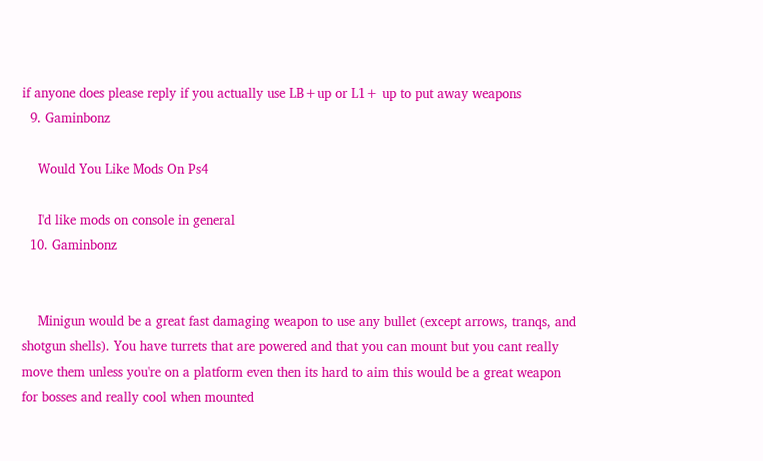if anyone does please reply if you actually use LB+up or L1+ up to put away weapons
  9. Gaminbonz

    Would You Like Mods On Ps4

    I'd like mods on console in general
  10. Gaminbonz


    Minigun would be a great fast damaging weapon to use any bullet (except arrows, tranqs, and shotgun shells). You have turrets that are powered and that you can mount but you cant really move them unless you're on a platform even then its hard to aim this would be a great weapon for bosses and really cool when mounted